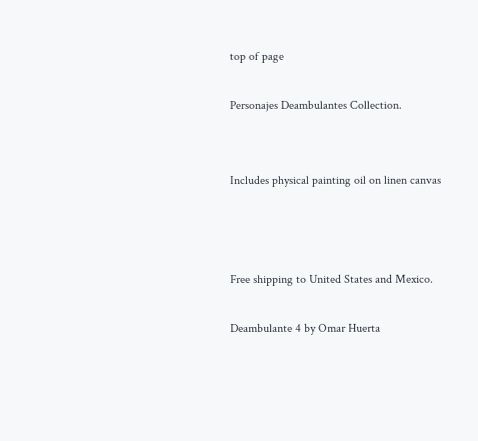top of page

Personajes Deambulantes Collection.


Includes physical painting oil on linen canvas



Free shipping to United States and Mexico.

Deambulante 4 by Omar Huerta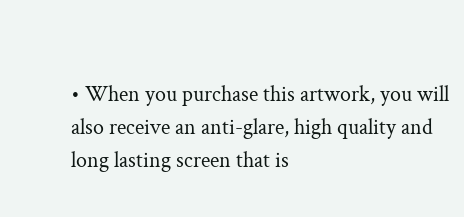• When you purchase this artwork, you will also receive an anti-glare, high quality and long lasting screen that is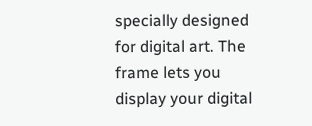specially designed for digital art. The frame lets you display your digital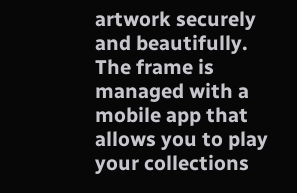artwork securely and beautifully. The frame is managed with a mobile app that allows you to play your collections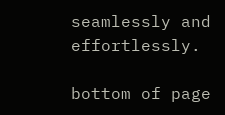seamlessly and effortlessly.

bottom of page